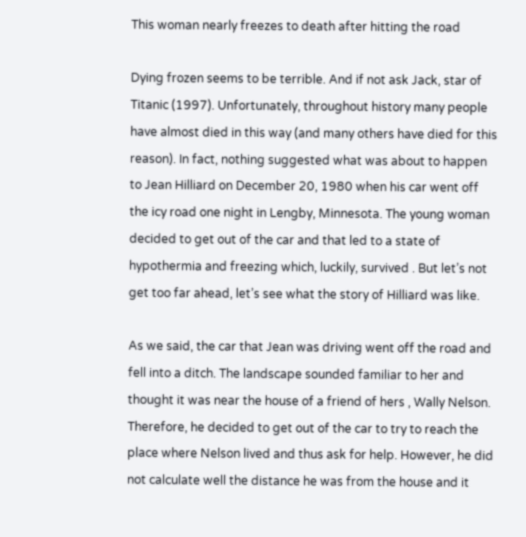This woman nearly freezes to death after hitting the road

Dying frozen seems to be terrible. And if not ask Jack, star of Titanic (1997). Unfortunately, throughout history many people have almost died in this way (and many others have died for this reason). In fact, nothing suggested what was about to happen to Jean Hilliard on December 20, 1980 when his car went off the icy road one night in Lengby, Minnesota. The young woman decided to get out of the car and that led to a state of hypothermia and freezing which, luckily, survived . But let’s not get too far ahead, let’s see what the story of Hilliard was like.

As we said, the car that Jean was driving went off the road and fell into a ditch. The landscape sounded familiar to her and thought it was near the house of a friend of hers , Wally Nelson. Therefore, he decided to get out of the car to try to reach the place where Nelson lived and thus ask for help. However, he did not calculate well the distance he was from the house and it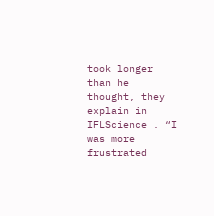took longer than he thought, they explain in IFLScience . “I was more frustrated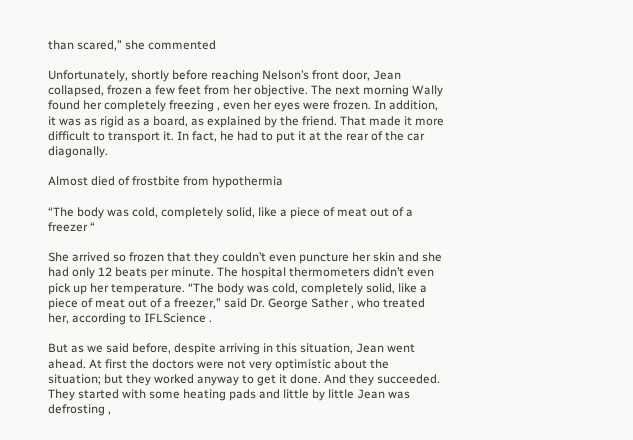than scared,” she commented

Unfortunately, shortly before reaching Nelson’s front door, Jean collapsed, frozen a few feet from her objective. The next morning Wally found her completely freezing , even her eyes were frozen. In addition, it was as rigid as a board, as explained by the friend. That made it more difficult to transport it. In fact, he had to put it at the rear of the car diagonally.

Almost died of frostbite from hypothermia

“The body was cold, completely solid, like a piece of meat out of a freezer “

She arrived so frozen that they couldn’t even puncture her skin and she had only 12 beats per minute. The hospital thermometers didn’t even pick up her temperature. “The body was cold, completely solid, like a piece of meat out of a freezer,” said Dr. George Sather , who treated her, according to IFLScience .

But as we said before, despite arriving in this situation, Jean went ahead. At first the doctors were not very optimistic about the situation; but they worked anyway to get it done. And they succeeded. They started with some heating pads and little by little Jean was defrosting ,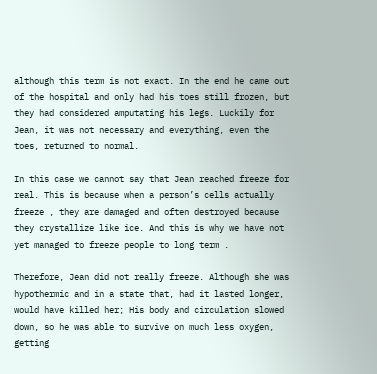although this term is not exact. In the end he came out of the hospital and only had his toes still frozen, but they had considered amputating his legs. Luckily for Jean, it was not necessary and everything, even the toes, returned to normal.

In this case we cannot say that Jean reached freeze for real. This is because when a person’s cells actually freeze , they are damaged and often destroyed because they crystallize like ice. And this is why we have not yet managed to freeze people to long term .

Therefore, Jean did not really freeze. Although she was hypothermic and in a state that, had it lasted longer, would have killed her; His body and circulation slowed down, so he was able to survive on much less oxygen, getting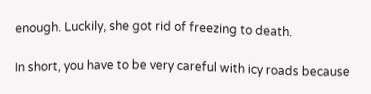enough. Luckily, she got rid of freezing to death.

In short, you have to be very careful with icy roads because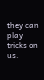they can play tricks on us.